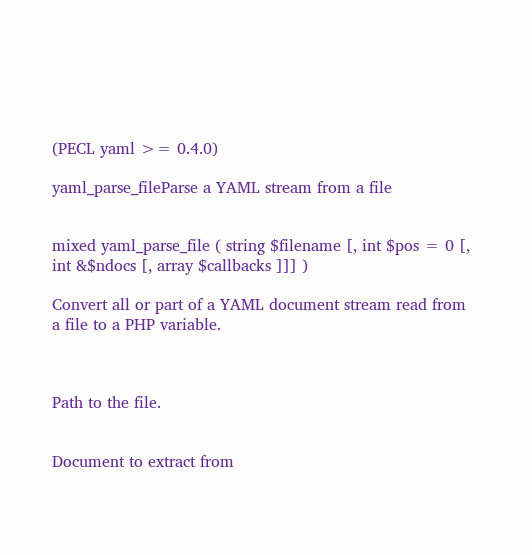(PECL yaml >= 0.4.0)

yaml_parse_fileParse a YAML stream from a file


mixed yaml_parse_file ( string $filename [, int $pos = 0 [, int &$ndocs [, array $callbacks ]]] )

Convert all or part of a YAML document stream read from a file to a PHP variable.



Path to the file.


Document to extract from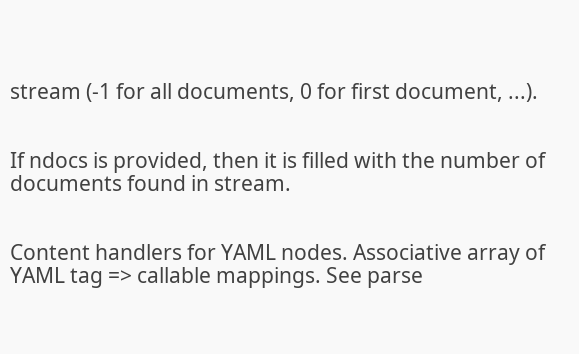stream (-1 for all documents, 0 for first document, ...).


If ndocs is provided, then it is filled with the number of documents found in stream.


Content handlers for YAML nodes. Associative array of YAML tag => callable mappings. See parse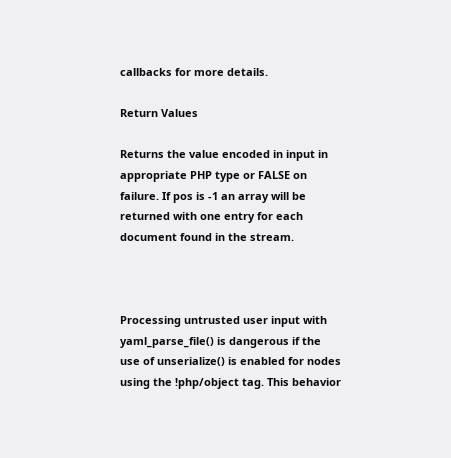callbacks for more details.

Return Values

Returns the value encoded in input in appropriate PHP type or FALSE on failure. If pos is -1 an array will be returned with one entry for each document found in the stream.



Processing untrusted user input with yaml_parse_file() is dangerous if the use of unserialize() is enabled for nodes using the !php/object tag. This behavior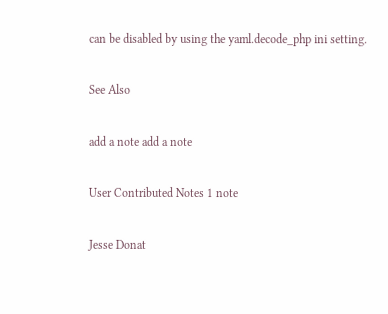can be disabled by using the yaml.decode_php ini setting.

See Also

add a note add a note

User Contributed Notes 1 note

Jesse Donat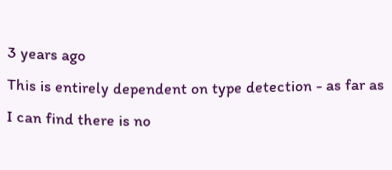3 years ago
This is entirely dependent on type detection - as far as I can find there is no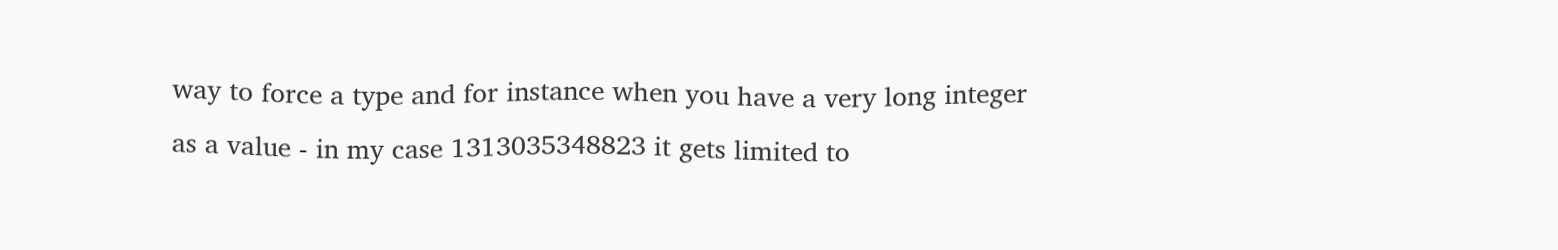way to force a type and for instance when you have a very long integer as a value - in my case 1313035348823 it gets limited to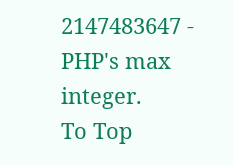2147483647 - PHP's max integer.
To Top